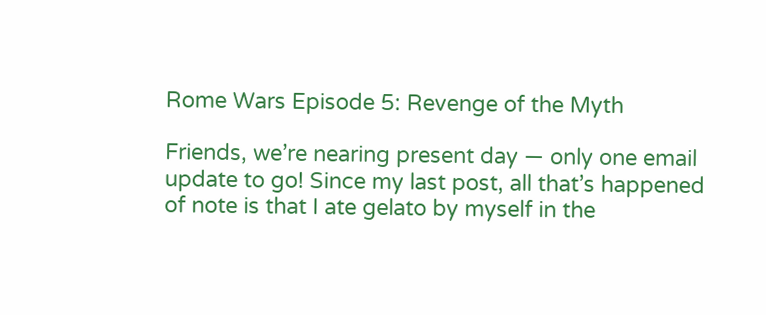Rome Wars Episode 5: Revenge of the Myth

Friends, we’re nearing present day — only one email update to go! Since my last post, all that’s happened of note is that I ate gelato by myself in the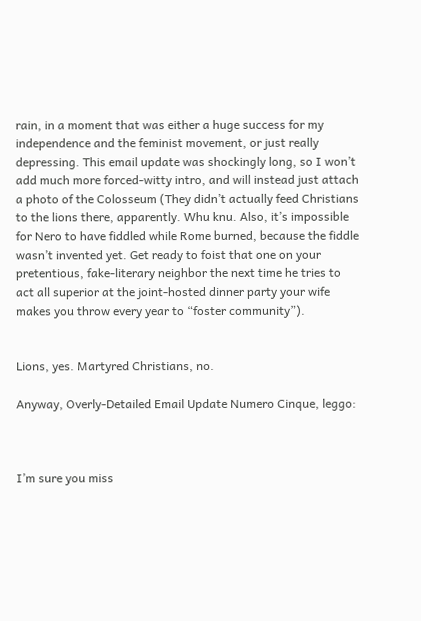rain, in a moment that was either a huge success for my independence and the feminist movement, or just really depressing. This email update was shockingly long, so I won’t add much more forced-witty intro, and will instead just attach a photo of the Colosseum (They didn’t actually feed Christians to the lions there, apparently. Whu knu. Also, it’s impossible for Nero to have fiddled while Rome burned, because the fiddle wasn’t invented yet. Get ready to foist that one on your pretentious, fake-literary neighbor the next time he tries to act all superior at the joint-hosted dinner party your wife makes you throw every year to “foster community”).


Lions, yes. Martyred Christians, no.

Anyway, Overly-Detailed Email Update Numero Cinque, leggo:



I’m sure you miss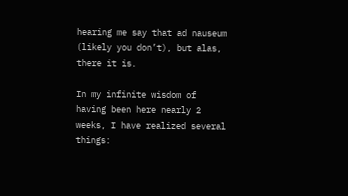hearing me say that ad nauseum (likely you don’t), but alas, there it is.

In my infinite wisdom of having been here nearly 2 weeks, I have realized several things: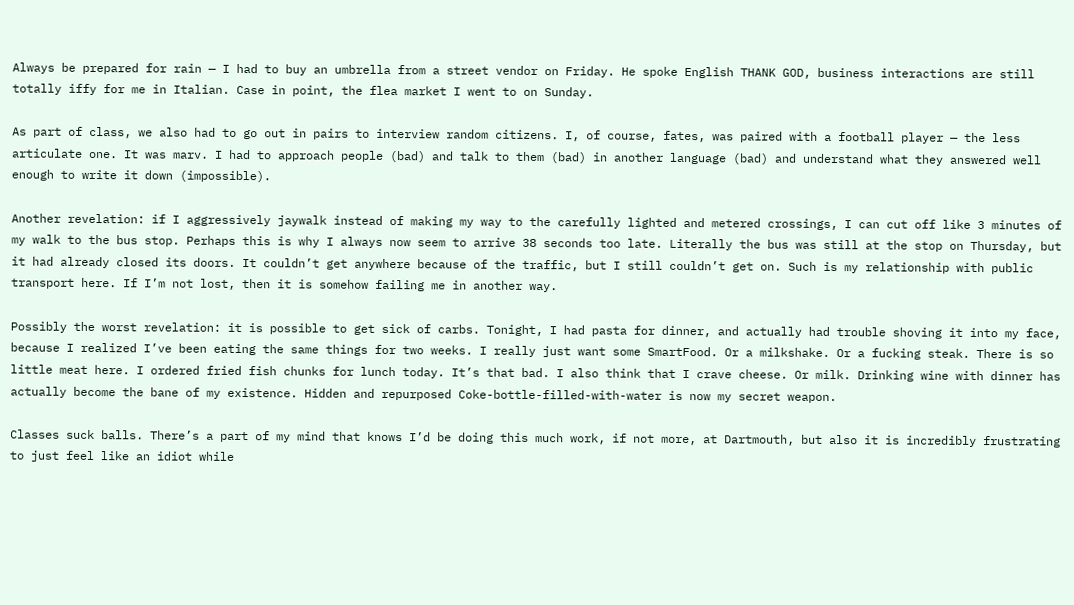Always be prepared for rain — I had to buy an umbrella from a street vendor on Friday. He spoke English THANK GOD, business interactions are still totally iffy for me in Italian. Case in point, the flea market I went to on Sunday.

As part of class, we also had to go out in pairs to interview random citizens. I, of course, fates, was paired with a football player — the less articulate one. It was marv. I had to approach people (bad) and talk to them (bad) in another language (bad) and understand what they answered well enough to write it down (impossible).

Another revelation: if I aggressively jaywalk instead of making my way to the carefully lighted and metered crossings, I can cut off like 3 minutes of my walk to the bus stop. Perhaps this is why I always now seem to arrive 38 seconds too late. Literally the bus was still at the stop on Thursday, but it had already closed its doors. It couldn’t get anywhere because of the traffic, but I still couldn’t get on. Such is my relationship with public transport here. If I’m not lost, then it is somehow failing me in another way.

Possibly the worst revelation: it is possible to get sick of carbs. Tonight, I had pasta for dinner, and actually had trouble shoving it into my face, because I realized I’ve been eating the same things for two weeks. I really just want some SmartFood. Or a milkshake. Or a fucking steak. There is so little meat here. I ordered fried fish chunks for lunch today. It’s that bad. I also think that I crave cheese. Or milk. Drinking wine with dinner has actually become the bane of my existence. Hidden and repurposed Coke-bottle-filled-with-water is now my secret weapon.

Classes suck balls. There’s a part of my mind that knows I’d be doing this much work, if not more, at Dartmouth, but also it is incredibly frustrating to just feel like an idiot while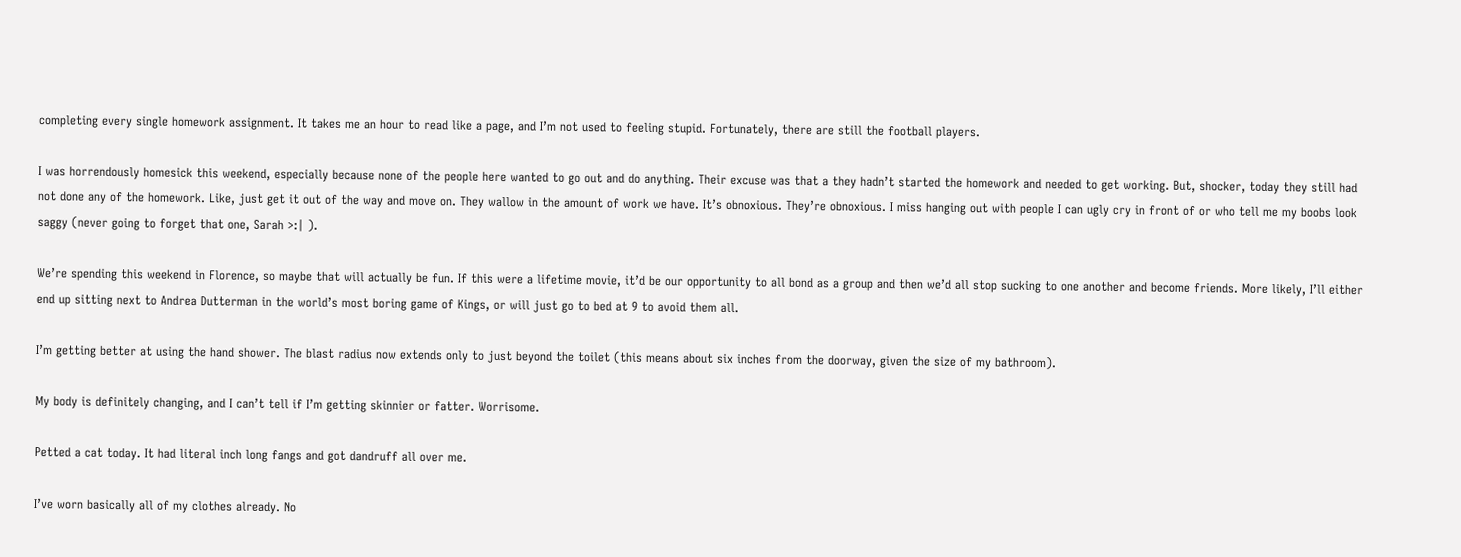completing every single homework assignment. It takes me an hour to read like a page, and I’m not used to feeling stupid. Fortunately, there are still the football players.

I was horrendously homesick this weekend, especially because none of the people here wanted to go out and do anything. Their excuse was that a they hadn’t started the homework and needed to get working. But, shocker, today they still had not done any of the homework. Like, just get it out of the way and move on. They wallow in the amount of work we have. It’s obnoxious. They’re obnoxious. I miss hanging out with people I can ugly cry in front of or who tell me my boobs look saggy (never going to forget that one, Sarah >:| ).

We’re spending this weekend in Florence, so maybe that will actually be fun. If this were a lifetime movie, it’d be our opportunity to all bond as a group and then we’d all stop sucking to one another and become friends. More likely, I’ll either end up sitting next to Andrea Dutterman in the world’s most boring game of Kings, or will just go to bed at 9 to avoid them all.

I’m getting better at using the hand shower. The blast radius now extends only to just beyond the toilet (this means about six inches from the doorway, given the size of my bathroom).

My body is definitely changing, and I can’t tell if I’m getting skinnier or fatter. Worrisome.

Petted a cat today. It had literal inch long fangs and got dandruff all over me.

I’ve worn basically all of my clothes already. No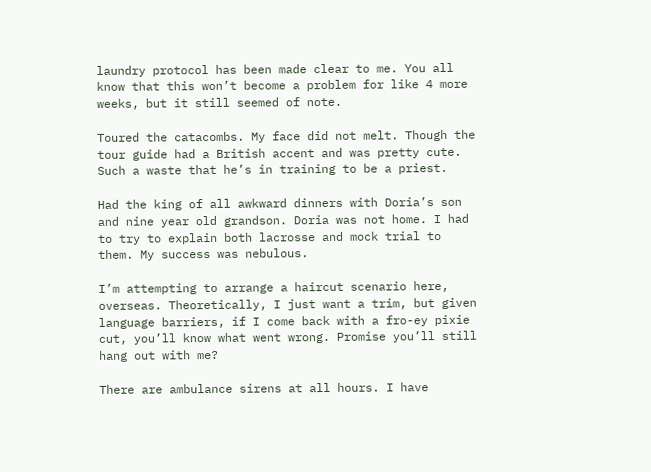laundry protocol has been made clear to me. You all know that this won’t become a problem for like 4 more weeks, but it still seemed of note.

Toured the catacombs. My face did not melt. Though the tour guide had a British accent and was pretty cute. Such a waste that he’s in training to be a priest.

Had the king of all awkward dinners with Doria’s son and nine year old grandson. Doria was not home. I had to try to explain both lacrosse and mock trial to them. My success was nebulous.

I’m attempting to arrange a haircut scenario here, overseas. Theoretically, I just want a trim, but given language barriers, if I come back with a fro-ey pixie cut, you’ll know what went wrong. Promise you’ll still hang out with me?

There are ambulance sirens at all hours. I have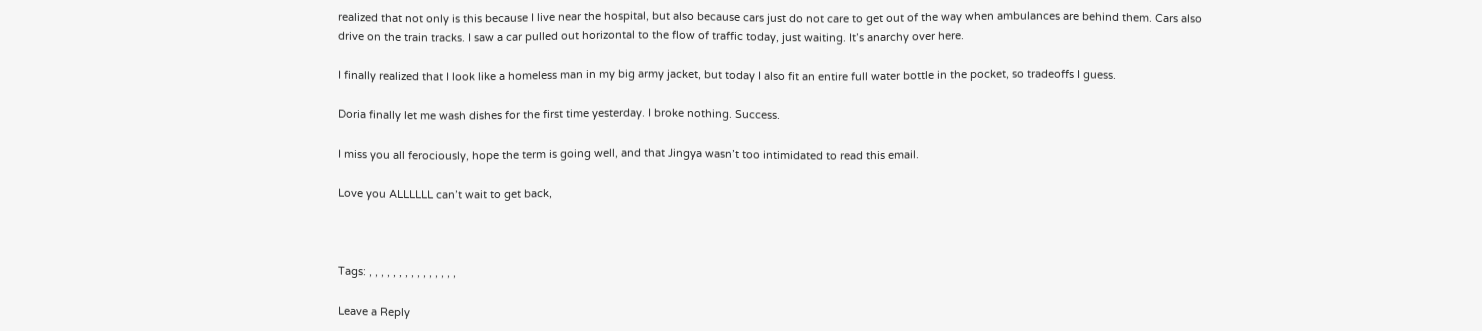realized that not only is this because I live near the hospital, but also because cars just do not care to get out of the way when ambulances are behind them. Cars also drive on the train tracks. I saw a car pulled out horizontal to the flow of traffic today, just waiting. It’s anarchy over here.

I finally realized that I look like a homeless man in my big army jacket, but today I also fit an entire full water bottle in the pocket, so tradeoffs I guess.

Doria finally let me wash dishes for the first time yesterday. I broke nothing. Success.

I miss you all ferociously, hope the term is going well, and that Jingya wasn’t too intimidated to read this email.

Love you ALLLLLL can’t wait to get back,



Tags: , , , , , , , , , , , , , , ,

Leave a Reply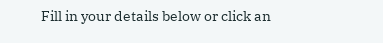Fill in your details below or click an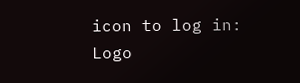icon to log in: Logo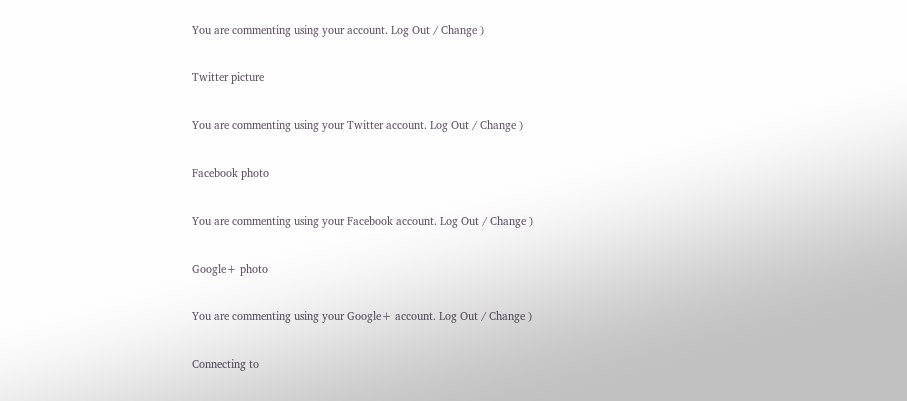You are commenting using your account. Log Out / Change )

Twitter picture

You are commenting using your Twitter account. Log Out / Change )

Facebook photo

You are commenting using your Facebook account. Log Out / Change )

Google+ photo

You are commenting using your Google+ account. Log Out / Change )

Connecting to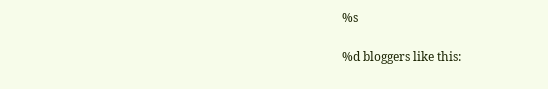%s

%d bloggers like this: